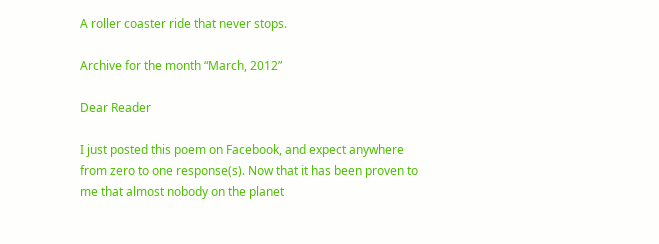A roller coaster ride that never stops.

Archive for the month “March, 2012”

Dear Reader

I just posted this poem on Facebook, and expect anywhere from zero to one response(s). Now that it has been proven to me that almost nobody on the planet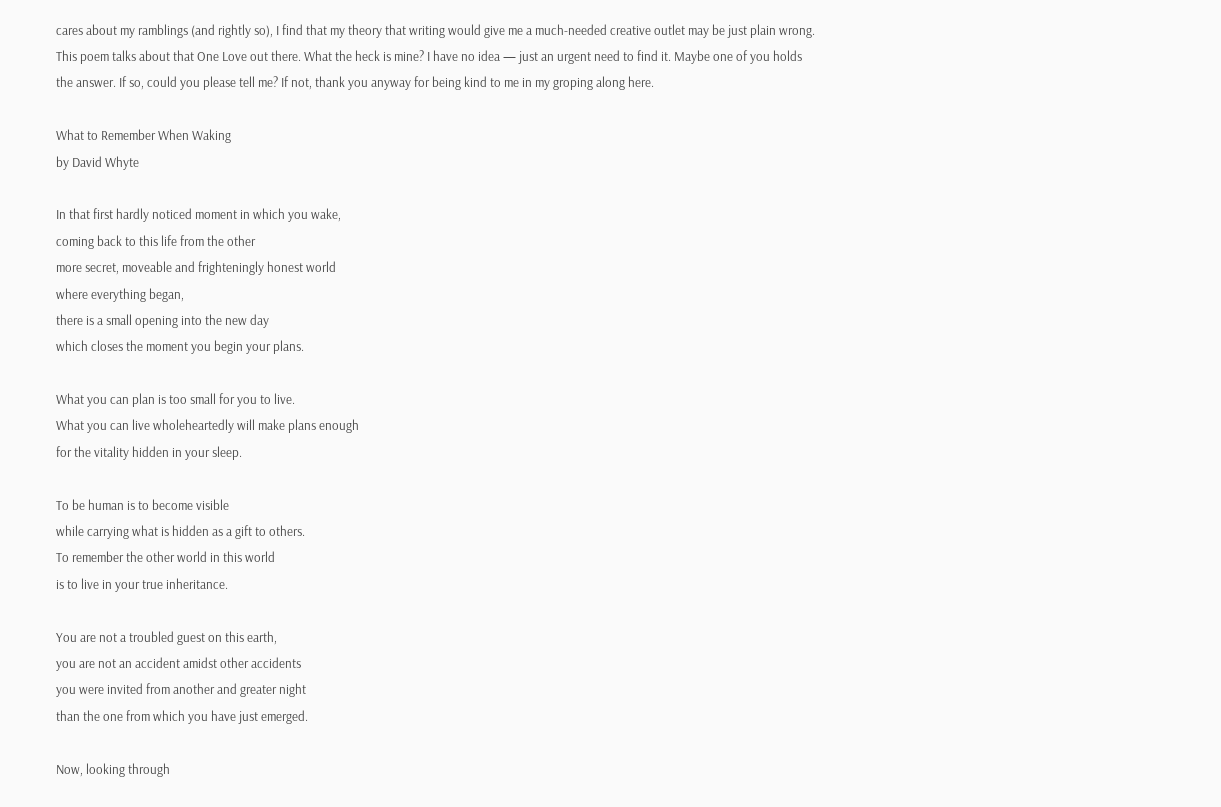cares about my ramblings (and rightly so), I find that my theory that writing would give me a much-needed creative outlet may be just plain wrong. This poem talks about that One Love out there. What the heck is mine? I have no idea — just an urgent need to find it. Maybe one of you holds the answer. If so, could you please tell me? If not, thank you anyway for being kind to me in my groping along here.

What to Remember When Waking
by David Whyte

In that first hardly noticed moment in which you wake,
coming back to this life from the other
more secret, moveable and frighteningly honest world
where everything began,
there is a small opening into the new day
which closes the moment you begin your plans.

What you can plan is too small for you to live.
What you can live wholeheartedly will make plans enough
for the vitality hidden in your sleep.

To be human is to become visible
while carrying what is hidden as a gift to others.
To remember the other world in this world
is to live in your true inheritance.

You are not a troubled guest on this earth,
you are not an accident amidst other accidents
you were invited from another and greater night
than the one from which you have just emerged.

Now, looking through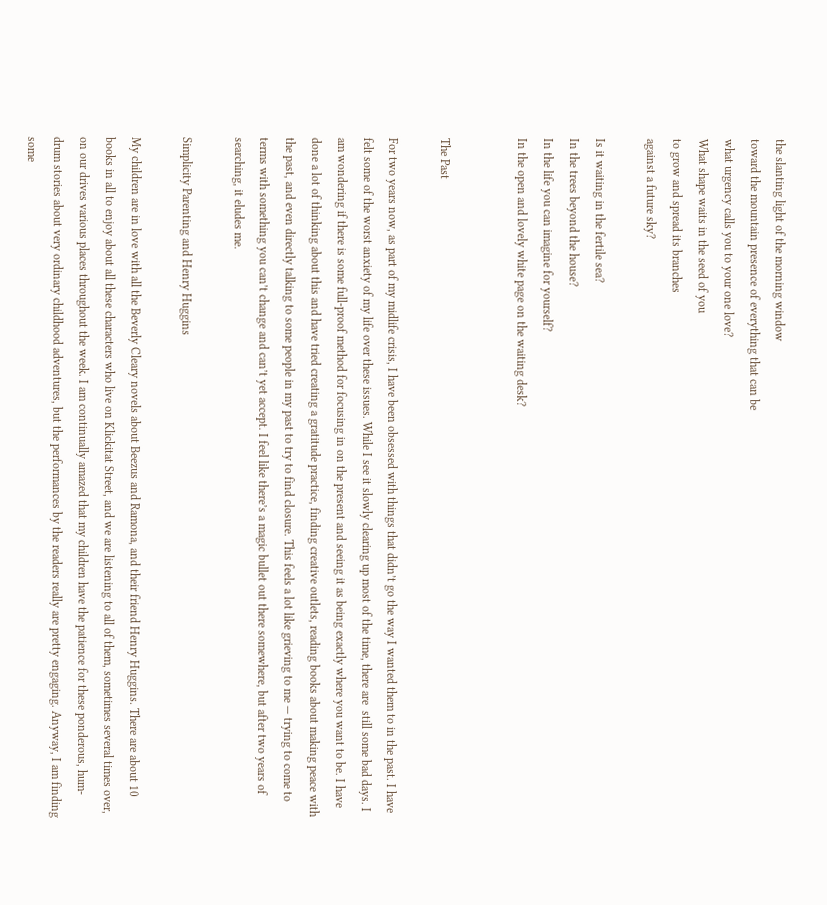the slanting light of the morning window
toward the mountain presence of everything that can be
what urgency calls you to your one love?
What shape waits in the seed of you
to grow and spread its branches
against a future sky?

Is it waiting in the fertile sea?
In the trees beyond the house?
In the life you can imagine for yourself?
In the open and lovely white page on the waiting desk?


The Past

For two years now, as part of my midlife crisis, I have been obsessed with things that didn’t go the way I wanted them to in the past. I have felt some of the worst anxiety of my life over these issues. While I see it slowly clearing up most of the time, there are  still some bad days. I am wondering if there is some full-proof method for focusing in on the present and seeing it as being exactly where you want to be. I have done a lot of thinking about this and have tried creating a gratitude practice, finding creative outlets, reading books about making peace with the past, and even directly talking to some people in my past to try to find closure. This feels a lot like grieving to me — trying to come to terms with something you can’t change and can’t yet accept. I feel like there’s a magic bullet out there somewhere, but after two years of searching, it eludes me.

Simplicity Parenting and Henry Huggins

My children are in love with all the Beverly Cleary novels about Beezus and Ramona, and their friend Henry Huggins. There are about 10 books in all to enjoy about all these characters who live on Klickitat Street, and we are listening to all of them, sometimes several times over, on our drives various places throughout the week. I am continually amazed that my children have the patience for these ponderous, hum-drum stories about very ordinary childhood adventures, but the performances by the readers really are pretty engaging. Anyway, I am finding some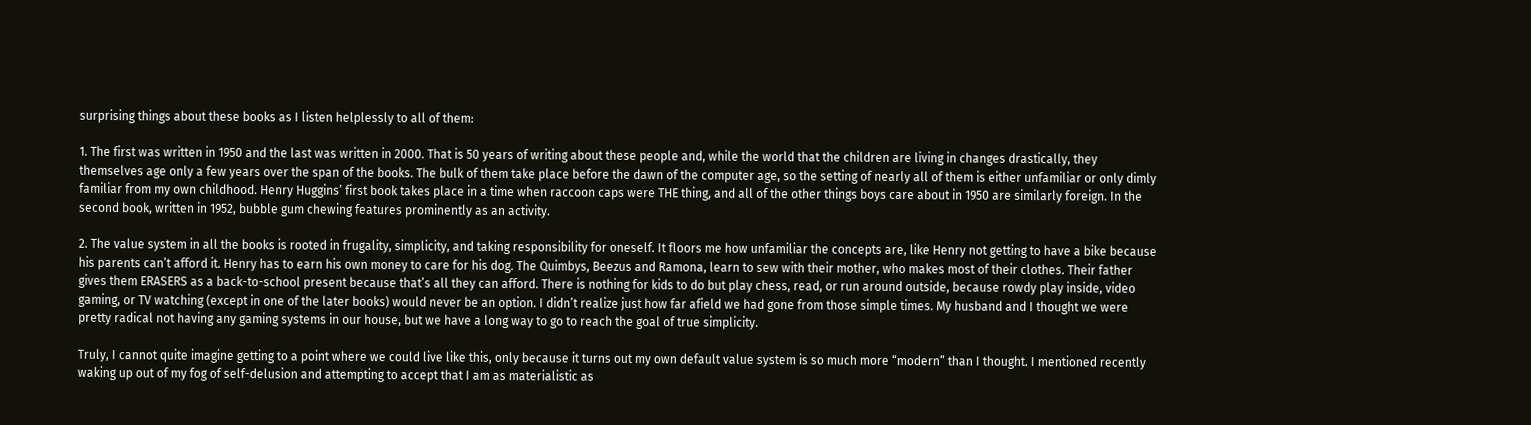surprising things about these books as I listen helplessly to all of them:

1. The first was written in 1950 and the last was written in 2000. That is 50 years of writing about these people and, while the world that the children are living in changes drastically, they themselves age only a few years over the span of the books. The bulk of them take place before the dawn of the computer age, so the setting of nearly all of them is either unfamiliar or only dimly familiar from my own childhood. Henry Huggins’ first book takes place in a time when raccoon caps were THE thing, and all of the other things boys care about in 1950 are similarly foreign. In the second book, written in 1952, bubble gum chewing features prominently as an activity.

2. The value system in all the books is rooted in frugality, simplicity, and taking responsibility for oneself. It floors me how unfamiliar the concepts are, like Henry not getting to have a bike because his parents can’t afford it. Henry has to earn his own money to care for his dog. The Quimbys, Beezus and Ramona, learn to sew with their mother, who makes most of their clothes. Their father gives them ERASERS as a back-to-school present because that’s all they can afford. There is nothing for kids to do but play chess, read, or run around outside, because rowdy play inside, video gaming, or TV watching (except in one of the later books) would never be an option. I didn’t realize just how far afield we had gone from those simple times. My husband and I thought we were pretty radical not having any gaming systems in our house, but we have a long way to go to reach the goal of true simplicity.

Truly, I cannot quite imagine getting to a point where we could live like this, only because it turns out my own default value system is so much more “modern” than I thought. I mentioned recently waking up out of my fog of self-delusion and attempting to accept that I am as materialistic as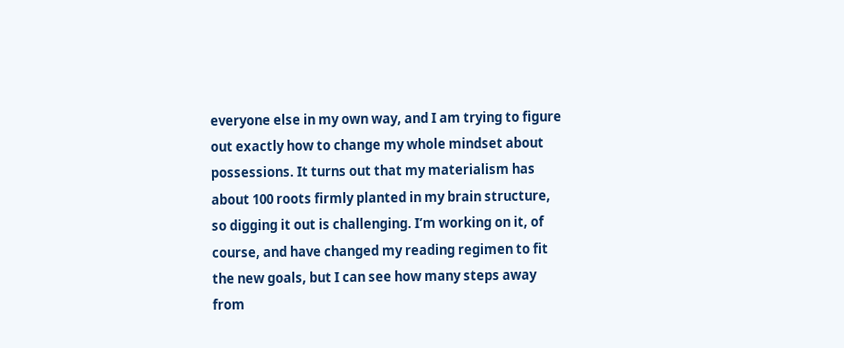everyone else in my own way, and I am trying to figure out exactly how to change my whole mindset about possessions. It turns out that my materialism has about 100 roots firmly planted in my brain structure, so digging it out is challenging. I’m working on it, of course, and have changed my reading regimen to fit the new goals, but I can see how many steps away from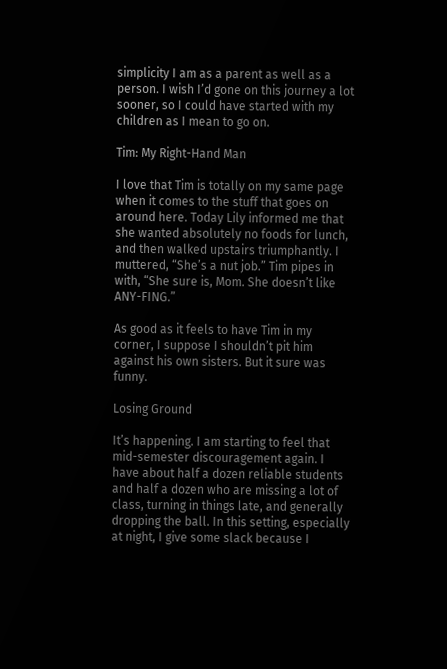simplicity I am as a parent as well as a person. I wish I’d gone on this journey a lot sooner, so I could have started with my children as I mean to go on.

Tim: My Right-Hand Man

I love that Tim is totally on my same page when it comes to the stuff that goes on around here. Today Lily informed me that she wanted absolutely no foods for lunch, and then walked upstairs triumphantly. I muttered, “She’s a nut job.” Tim pipes in with, “She sure is, Mom. She doesn’t like ANY-FING.”

As good as it feels to have Tim in my corner, I suppose I shouldn’t pit him against his own sisters. But it sure was funny.

Losing Ground

It’s happening. I am starting to feel that mid-semester discouragement again. I have about half a dozen reliable students and half a dozen who are missing a lot of class, turning in things late, and generally dropping the ball. In this setting, especially at night, I give some slack because I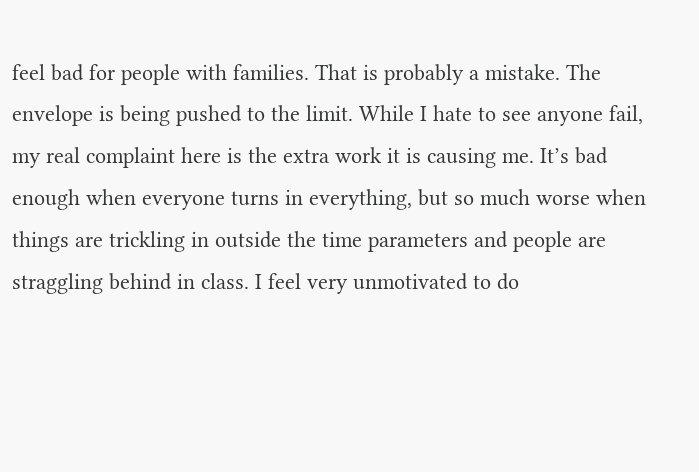feel bad for people with families. That is probably a mistake. The envelope is being pushed to the limit. While I hate to see anyone fail, my real complaint here is the extra work it is causing me. It’s bad enough when everyone turns in everything, but so much worse when things are trickling in outside the time parameters and people are straggling behind in class. I feel very unmotivated to do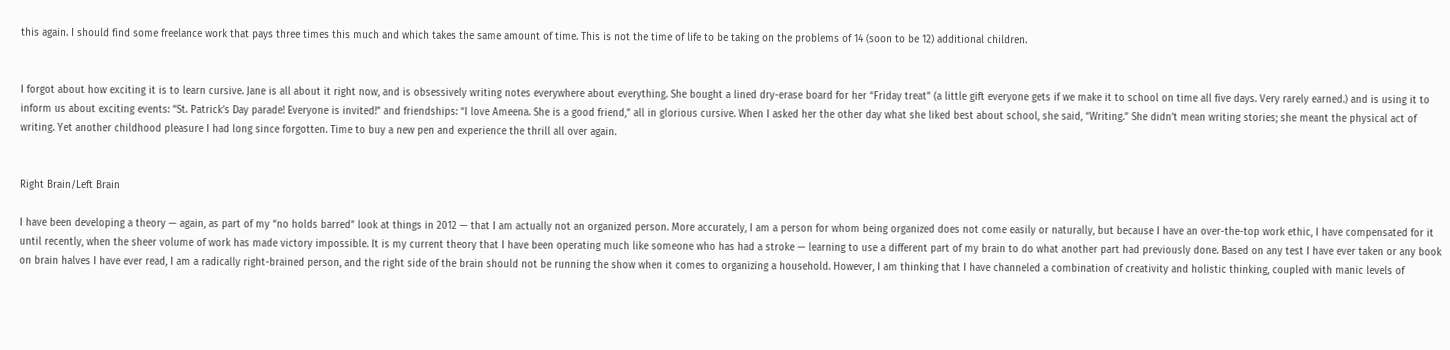this again. I should find some freelance work that pays three times this much and which takes the same amount of time. This is not the time of life to be taking on the problems of 14 (soon to be 12) additional children.


I forgot about how exciting it is to learn cursive. Jane is all about it right now, and is obsessively writing notes everywhere about everything. She bought a lined dry-erase board for her “Friday treat” (a little gift everyone gets if we make it to school on time all five days. Very rarely earned.) and is using it to inform us about exciting events: “St. Patrick’s Day parade! Everyone is invited!” and friendships: “I love Ameena. She is a good friend,” all in glorious cursive. When I asked her the other day what she liked best about school, she said, “Writing.” She didn’t mean writing stories; she meant the physical act of writing. Yet another childhood pleasure I had long since forgotten. Time to buy a new pen and experience the thrill all over again.


Right Brain/Left Brain

I have been developing a theory — again, as part of my “no holds barred” look at things in 2012 — that I am actually not an organized person. More accurately, I am a person for whom being organized does not come easily or naturally, but because I have an over-the-top work ethic, I have compensated for it until recently, when the sheer volume of work has made victory impossible. It is my current theory that I have been operating much like someone who has had a stroke — learning to use a different part of my brain to do what another part had previously done. Based on any test I have ever taken or any book on brain halves I have ever read, I am a radically right-brained person, and the right side of the brain should not be running the show when it comes to organizing a household. However, I am thinking that I have channeled a combination of creativity and holistic thinking, coupled with manic levels of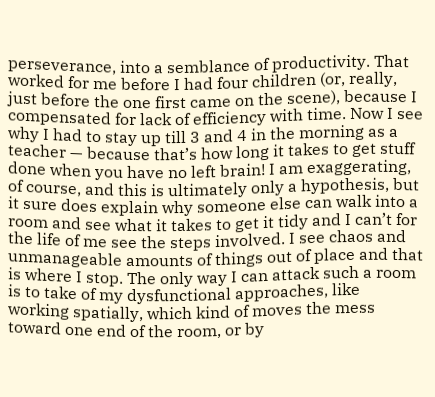perseverance, into a semblance of productivity. That worked for me before I had four children (or, really, just before the one first came on the scene), because I compensated for lack of efficiency with time. Now I see why I had to stay up till 3 and 4 in the morning as a teacher — because that’s how long it takes to get stuff done when you have no left brain! I am exaggerating, of course, and this is ultimately only a hypothesis, but it sure does explain why someone else can walk into a room and see what it takes to get it tidy and I can’t for the life of me see the steps involved. I see chaos and unmanageable amounts of things out of place and that is where I stop. The only way I can attack such a room is to take of my dysfunctional approaches, like working spatially, which kind of moves the mess toward one end of the room, or by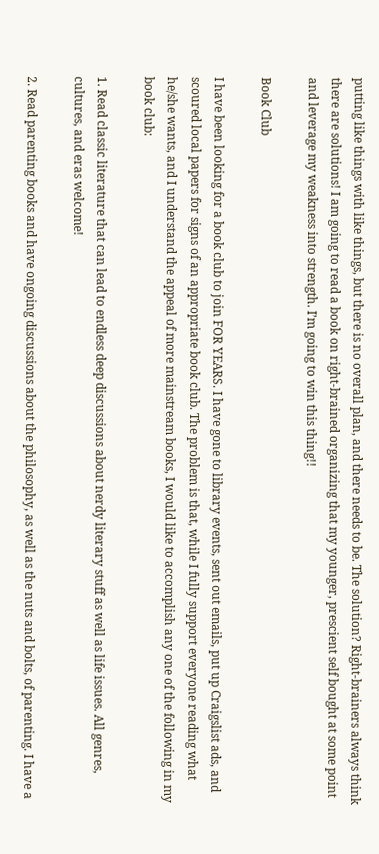putting like things with like things, but there is no overall plan, and there needs to be. The solution? Right-brainers always think there are solutions! I am going to read a book on right-brained organizing that my younger, prescient self bought at some point and leverage my weakness into strength. I’m going to win this thing!!

Book Club

I have been looking for a book club to join FOR YEARS. I have gone to library events, sent out emails, put up Craigslist ads, and scoured local papers for signs of an appropriate book club. The problem is that, while I fully support everyone reading what he/she wants, and I understand the appeal of more mainstream books, I would like to accomplish any one of the following in my book club:

1. Read classic literature that can lead to endless deep discussions about nerdy literary stuff as well as life issues. All genres, cultures, and eras welcome!

2. Read parenting books and have ongoing discussions about the philosophy, as well as the nuts and bolts, of parenting. I have a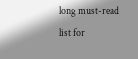long must-read list for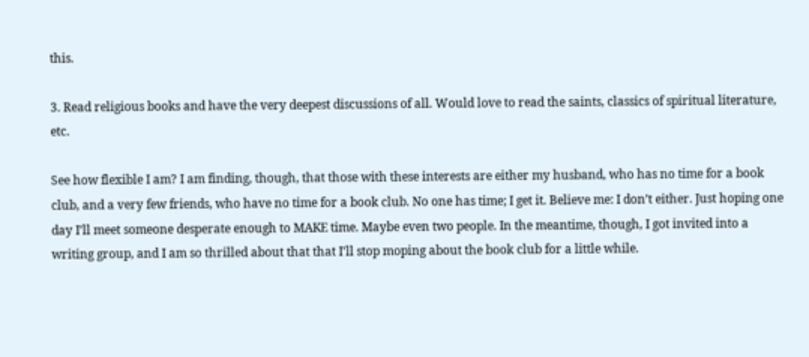this.

3. Read religious books and have the very deepest discussions of all. Would love to read the saints, classics of spiritual literature, etc.

See how flexible I am? I am finding, though, that those with these interests are either my husband, who has no time for a book club, and a very few friends, who have no time for a book club. No one has time; I get it. Believe me: I don’t either. Just hoping one day I’ll meet someone desperate enough to MAKE time. Maybe even two people. In the meantime, though, I got invited into a writing group, and I am so thrilled about that that I’ll stop moping about the book club for a little while.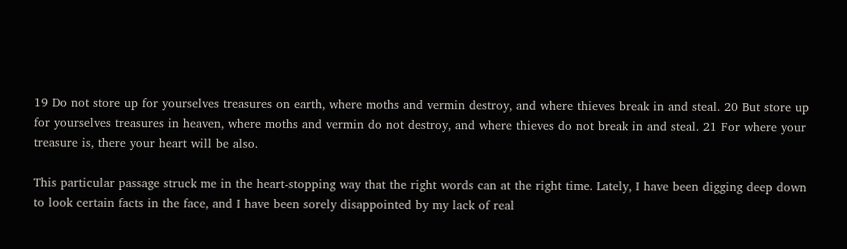19 Do not store up for yourselves treasures on earth, where moths and vermin destroy, and where thieves break in and steal. 20 But store up for yourselves treasures in heaven, where moths and vermin do not destroy, and where thieves do not break in and steal. 21 For where your treasure is, there your heart will be also.

This particular passage struck me in the heart-stopping way that the right words can at the right time. Lately, I have been digging deep down to look certain facts in the face, and I have been sorely disappointed by my lack of real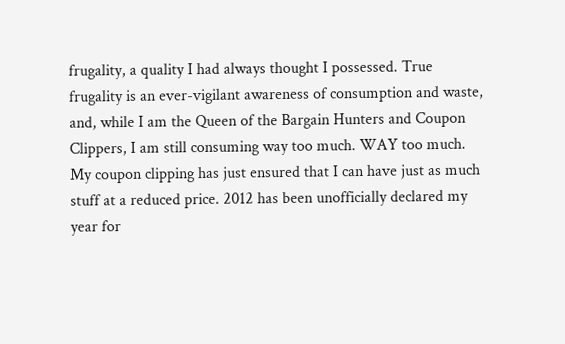frugality, a quality I had always thought I possessed. True frugality is an ever-vigilant awareness of consumption and waste, and, while I am the Queen of the Bargain Hunters and Coupon Clippers, I am still consuming way too much. WAY too much. My coupon clipping has just ensured that I can have just as much stuff at a reduced price. 2012 has been unofficially declared my year for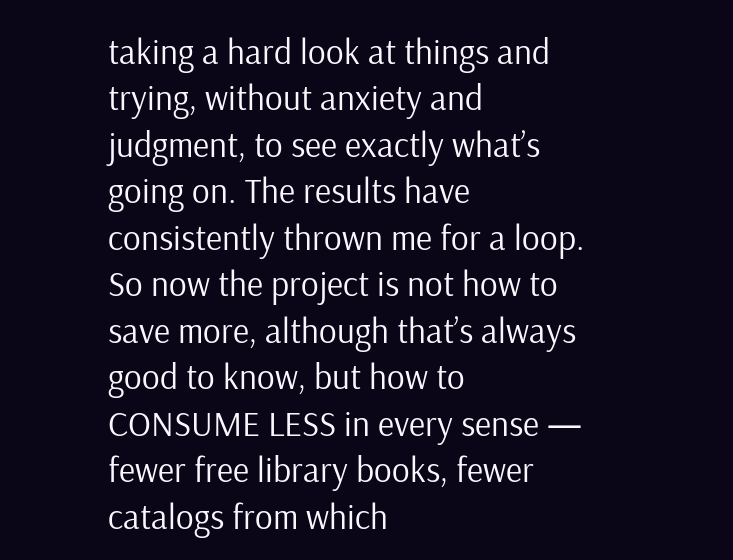taking a hard look at things and trying, without anxiety and judgment, to see exactly what’s going on. The results have consistently thrown me for a loop. So now the project is not how to save more, although that’s always good to know, but how to CONSUME LESS in every sense — fewer free library books, fewer catalogs from which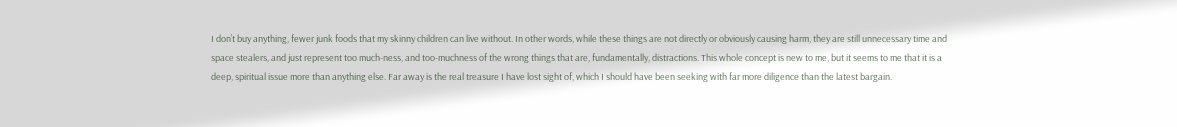I don’t buy anything, fewer junk foods that my skinny children can live without. In other words, while these things are not directly or obviously causing harm, they are still unnecessary time and space stealers, and just represent too much-ness, and too-muchness of the wrong things that are, fundamentally, distractions. This whole concept is new to me, but it seems to me that it is a deep, spiritual issue more than anything else. Far away is the real treasure I have lost sight of, which I should have been seeking with far more diligence than the latest bargain.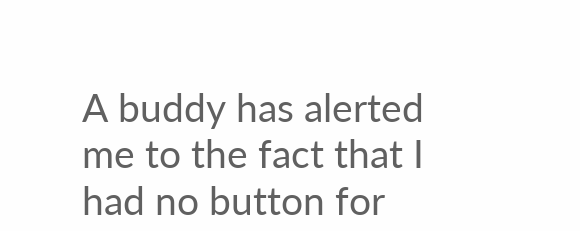A buddy has alerted me to the fact that I had no button for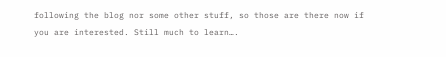following the blog nor some other stuff, so those are there now if you are interested. Still much to learn….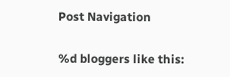Post Navigation

%d bloggers like this: